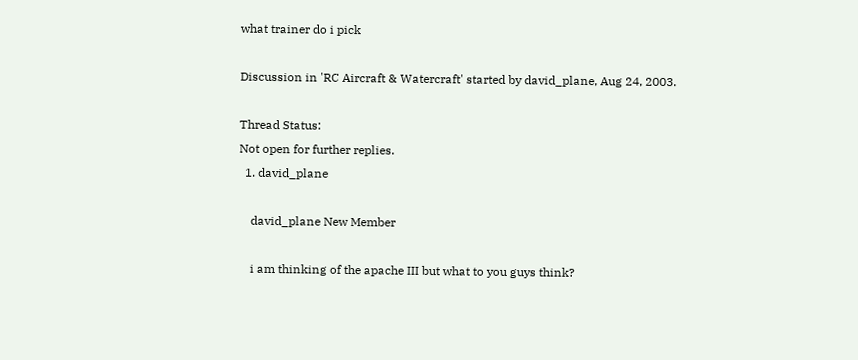what trainer do i pick

Discussion in 'RC Aircraft & Watercraft' started by david_plane, Aug 24, 2003.

Thread Status:
Not open for further replies.
  1. david_plane

    david_plane New Member

    i am thinking of the apache III but what to you guys think?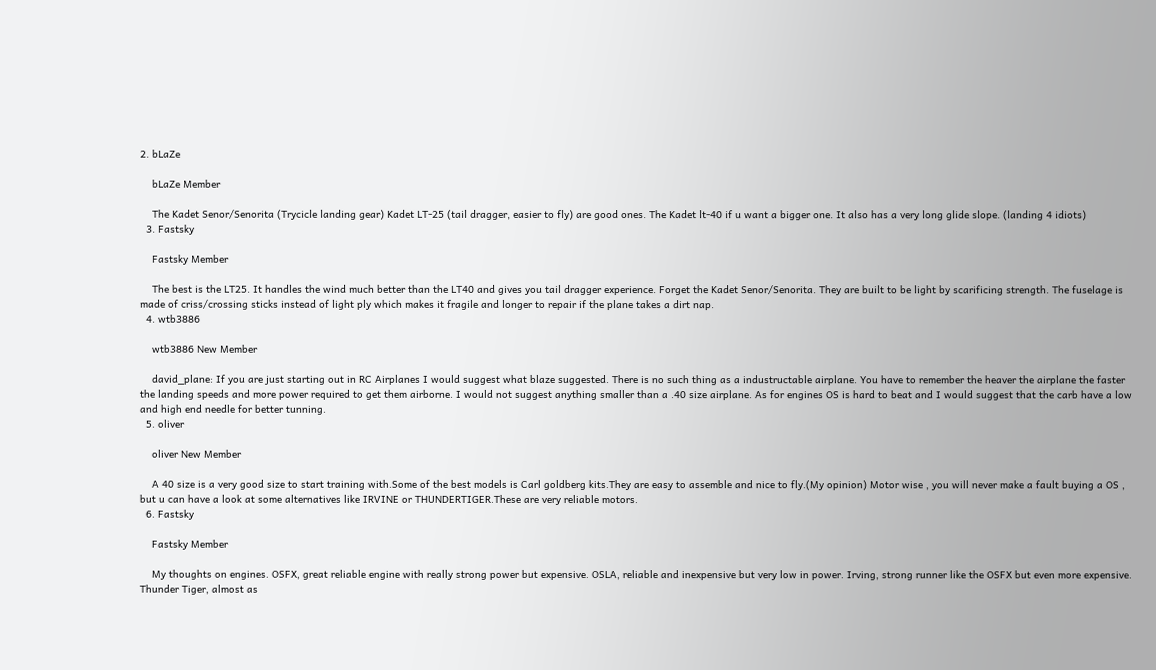2. bLaZe

    bLaZe Member

    The Kadet Senor/Senorita (Trycicle landing gear) Kadet LT-25 (tail dragger, easier to fly) are good ones. The Kadet lt-40 if u want a bigger one. It also has a very long glide slope. (landing 4 idiots)
  3. Fastsky

    Fastsky Member

    The best is the LT25. It handles the wind much better than the LT40 and gives you tail dragger experience. Forget the Kadet Senor/Senorita. They are built to be light by scarificing strength. The fuselage is made of criss/crossing sticks instead of light ply which makes it fragile and longer to repair if the plane takes a dirt nap.
  4. wtb3886

    wtb3886 New Member

    david_plane: If you are just starting out in RC Airplanes I would suggest what blaze suggested. There is no such thing as a industructable airplane. You have to remember the heaver the airplane the faster the landing speeds and more power required to get them airborne. I would not suggest anything smaller than a .40 size airplane. As for engines OS is hard to beat and I would suggest that the carb have a low and high end needle for better tunning.
  5. oliver

    oliver New Member

    A 40 size is a very good size to start training with.Some of the best models is Carl goldberg kits.They are easy to assemble and nice to fly.(My opinion) Motor wise , you will never make a fault buying a OS , but u can have a look at some alternatives like IRVINE or THUNDERTIGER.These are very reliable motors.
  6. Fastsky

    Fastsky Member

    My thoughts on engines. OSFX, great reliable engine with really strong power but expensive. OSLA, reliable and inexpensive but very low in power. Irving, strong runner like the OSFX but even more expensive. Thunder Tiger, almost as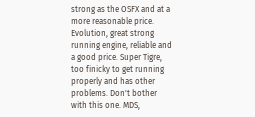strong as the OSFX and at a more reasonable price. Evolution, great strong running engine, reliable and a good price. Super Tigre, too finicky to get running properly and has other problems. Don't bother with this one. MDS,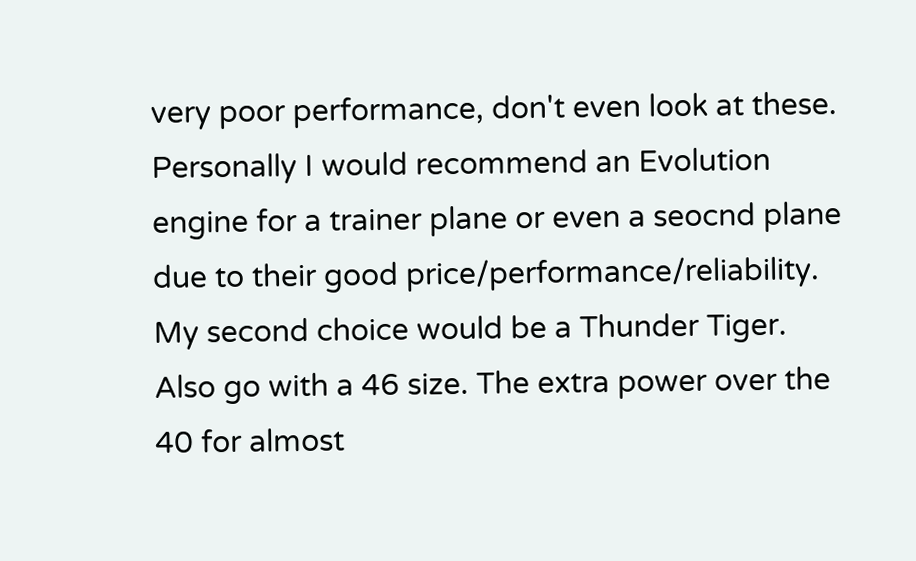very poor performance, don't even look at these. Personally I would recommend an Evolution engine for a trainer plane or even a seocnd plane due to their good price/performance/reliability. My second choice would be a Thunder Tiger. Also go with a 46 size. The extra power over the 40 for almost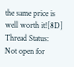the same price is well worth it![8D]
Thread Status:
Not open for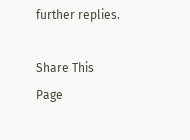further replies.

Share This Page